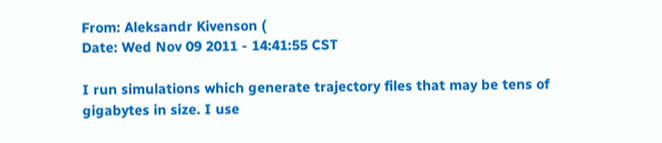From: Aleksandr Kivenson (
Date: Wed Nov 09 2011 - 14:41:55 CST

I run simulations which generate trajectory files that may be tens of
gigabytes in size. I use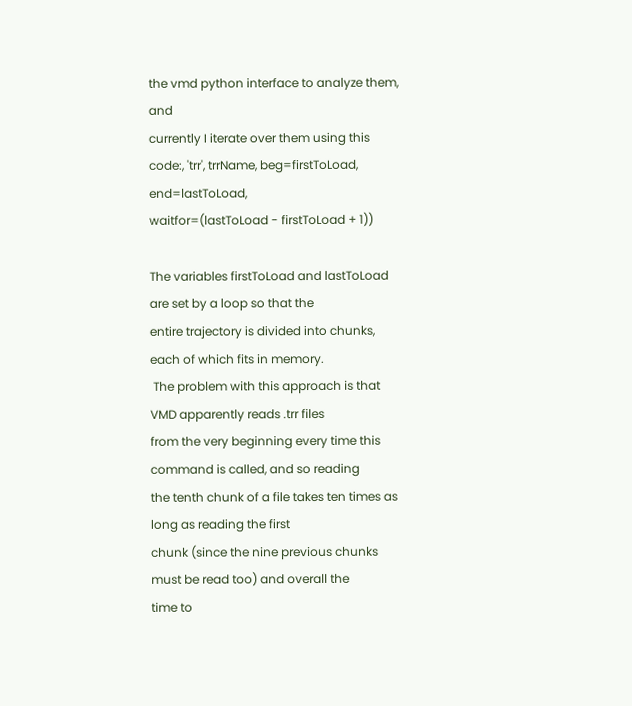the vmd python interface to analyze them, and
currently I iterate over them using this code:, 'trr', trrName, beg=firstToLoad, end=lastToLoad,
waitfor=(lastToLoad - firstToLoad + 1))

The variables firstToLoad and lastToLoad are set by a loop so that the
entire trajectory is divided into chunks, each of which fits in memory.
 The problem with this approach is that VMD apparently reads .trr files
from the very beginning every time this command is called, and so reading
the tenth chunk of a file takes ten times as long as reading the first
chunk (since the nine previous chunks must be read too) and overall the
time to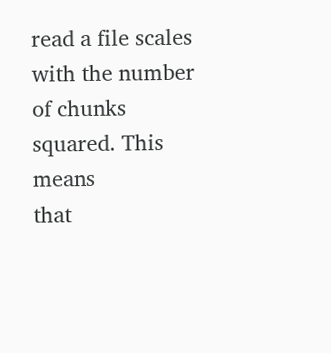read a file scales with the number of chunks squared. This means
that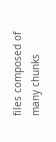files composed of many chunks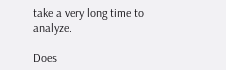take a very long time to analyze.

Does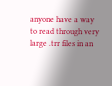anyone have a way to read through very large .trr files in an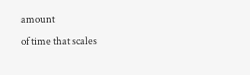amount
of time that scales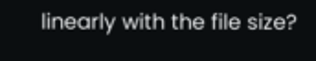linearly with the file size?